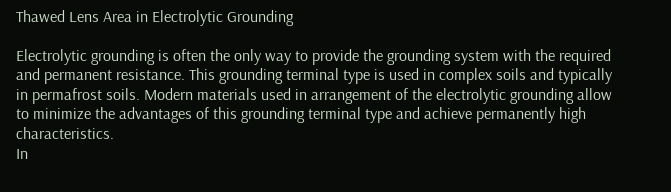Thawed Lens Area in Electrolytic Grounding

Electrolytic grounding is often the only way to provide the grounding system with the required and permanent resistance. This grounding terminal type is used in complex soils and typically in permafrost soils. Modern materials used in arrangement of the electrolytic grounding allow to minimize the advantages of this grounding terminal type and achieve permanently high characteristics.
In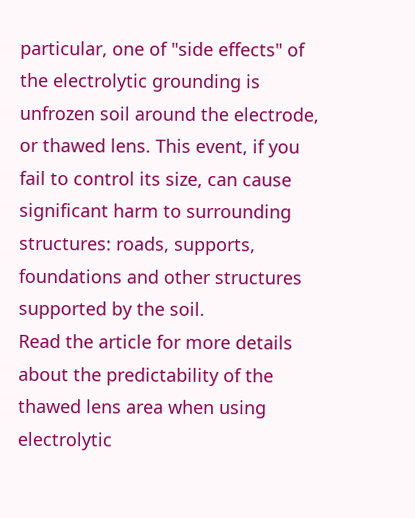particular, one of "side effects" of the electrolytic grounding is unfrozen soil around the electrode, or thawed lens. This event, if you fail to control its size, can cause significant harm to surrounding structures: roads, supports, foundations and other structures supported by the soil.
Read the article for more details about the predictability of the thawed lens area when using electrolytic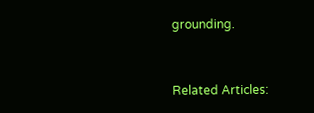grounding.


Related Articles: